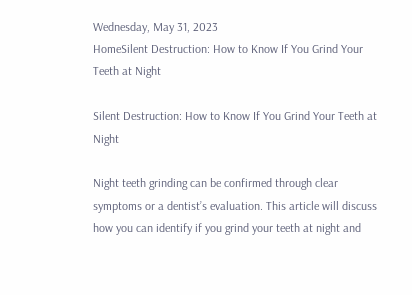Wednesday, May 31, 2023
HomeSilent Destruction: How to Know If You Grind Your Teeth at Night

Silent Destruction: How to Know If You Grind Your Teeth at Night

Night teeth grinding can be confirmed through clear symptoms or a dentist’s evaluation. This article will discuss how you can identify if you grind your teeth at night and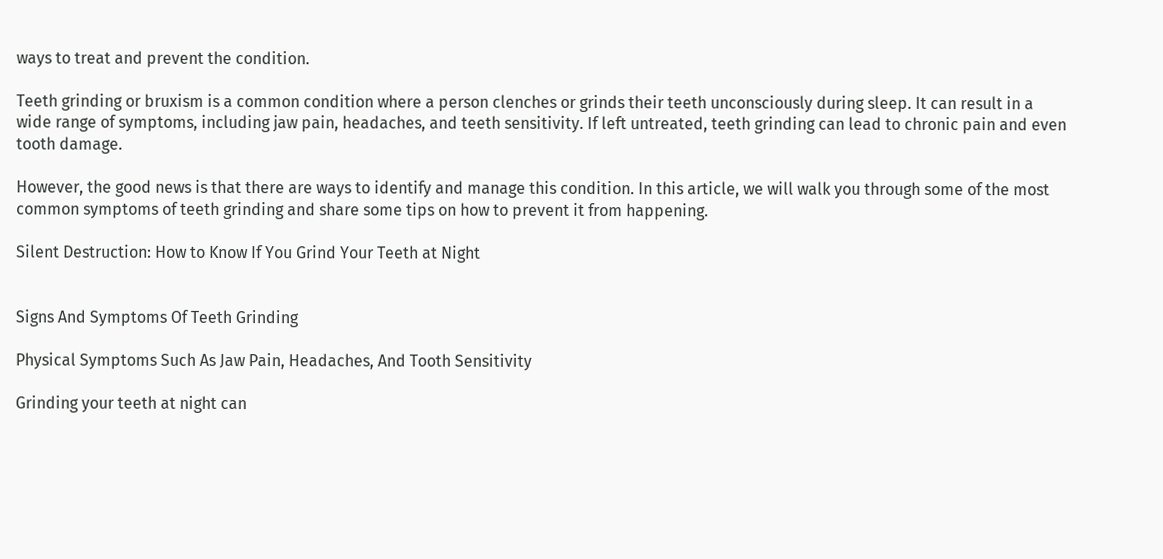ways to treat and prevent the condition.

Teeth grinding or bruxism is a common condition where a person clenches or grinds their teeth unconsciously during sleep. It can result in a wide range of symptoms, including jaw pain, headaches, and teeth sensitivity. If left untreated, teeth grinding can lead to chronic pain and even tooth damage.

However, the good news is that there are ways to identify and manage this condition. In this article, we will walk you through some of the most common symptoms of teeth grinding and share some tips on how to prevent it from happening.

Silent Destruction: How to Know If You Grind Your Teeth at Night


Signs And Symptoms Of Teeth Grinding

Physical Symptoms Such As Jaw Pain, Headaches, And Tooth Sensitivity

Grinding your teeth at night can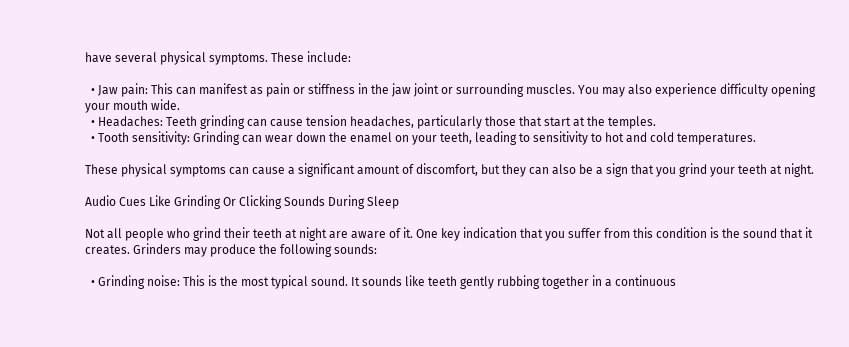have several physical symptoms. These include:

  • Jaw pain: This can manifest as pain or stiffness in the jaw joint or surrounding muscles. You may also experience difficulty opening your mouth wide.
  • Headaches: Teeth grinding can cause tension headaches, particularly those that start at the temples.
  • Tooth sensitivity: Grinding can wear down the enamel on your teeth, leading to sensitivity to hot and cold temperatures.

These physical symptoms can cause a significant amount of discomfort, but they can also be a sign that you grind your teeth at night.

Audio Cues Like Grinding Or Clicking Sounds During Sleep

Not all people who grind their teeth at night are aware of it. One key indication that you suffer from this condition is the sound that it creates. Grinders may produce the following sounds:

  • Grinding noise: This is the most typical sound. It sounds like teeth gently rubbing together in a continuous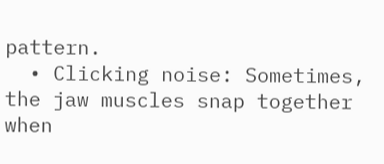pattern.
  • Clicking noise: Sometimes, the jaw muscles snap together when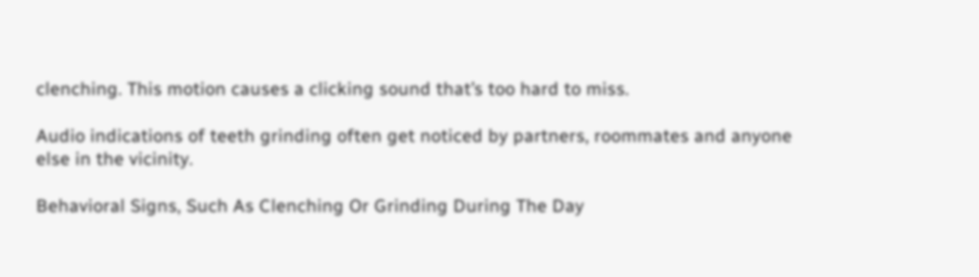clenching. This motion causes a clicking sound that’s too hard to miss.

Audio indications of teeth grinding often get noticed by partners, roommates and anyone else in the vicinity.

Behavioral Signs, Such As Clenching Or Grinding During The Day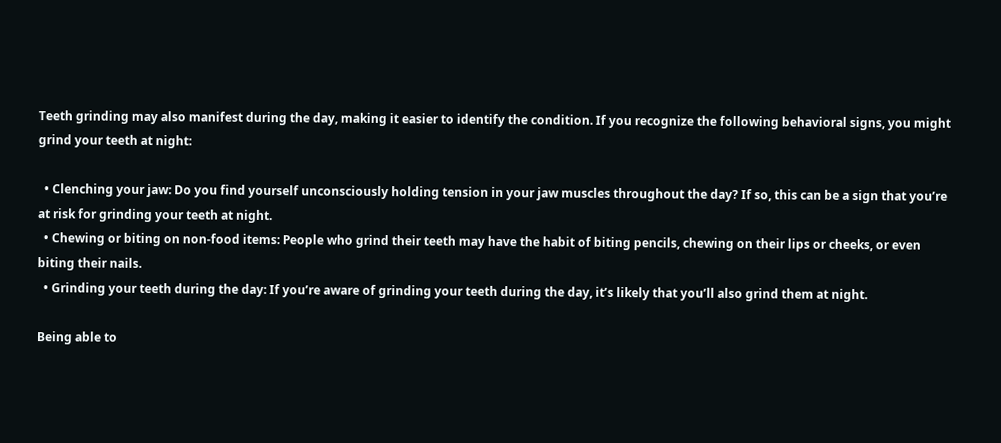Teeth grinding may also manifest during the day, making it easier to identify the condition. If you recognize the following behavioral signs, you might grind your teeth at night:

  • Clenching your jaw: Do you find yourself unconsciously holding tension in your jaw muscles throughout the day? If so, this can be a sign that you’re at risk for grinding your teeth at night.
  • Chewing or biting on non-food items: People who grind their teeth may have the habit of biting pencils, chewing on their lips or cheeks, or even biting their nails.
  • Grinding your teeth during the day: If you’re aware of grinding your teeth during the day, it’s likely that you’ll also grind them at night.

Being able to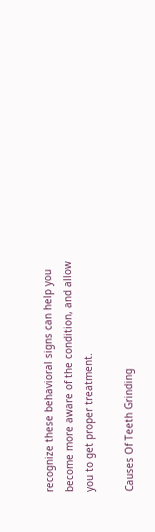recognize these behavioral signs can help you become more aware of the condition, and allow you to get proper treatment.

Causes Of Teeth Grinding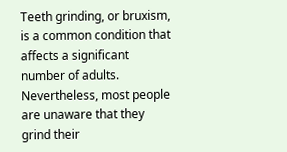Teeth grinding, or bruxism, is a common condition that affects a significant number of adults. Nevertheless, most people are unaware that they grind their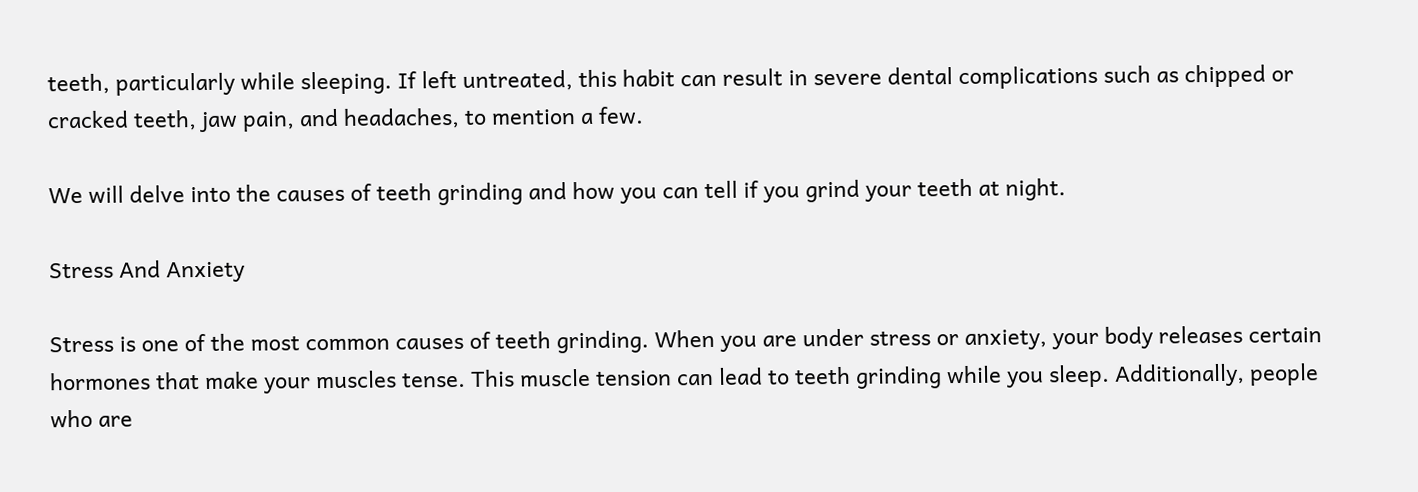teeth, particularly while sleeping. If left untreated, this habit can result in severe dental complications such as chipped or cracked teeth, jaw pain, and headaches, to mention a few.

We will delve into the causes of teeth grinding and how you can tell if you grind your teeth at night.

Stress And Anxiety

Stress is one of the most common causes of teeth grinding. When you are under stress or anxiety, your body releases certain hormones that make your muscles tense. This muscle tension can lead to teeth grinding while you sleep. Additionally, people who are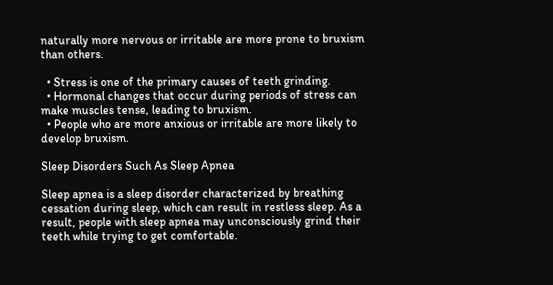naturally more nervous or irritable are more prone to bruxism than others.

  • Stress is one of the primary causes of teeth grinding.
  • Hormonal changes that occur during periods of stress can make muscles tense, leading to bruxism.
  • People who are more anxious or irritable are more likely to develop bruxism.

Sleep Disorders Such As Sleep Apnea

Sleep apnea is a sleep disorder characterized by breathing cessation during sleep, which can result in restless sleep. As a result, people with sleep apnea may unconsciously grind their teeth while trying to get comfortable.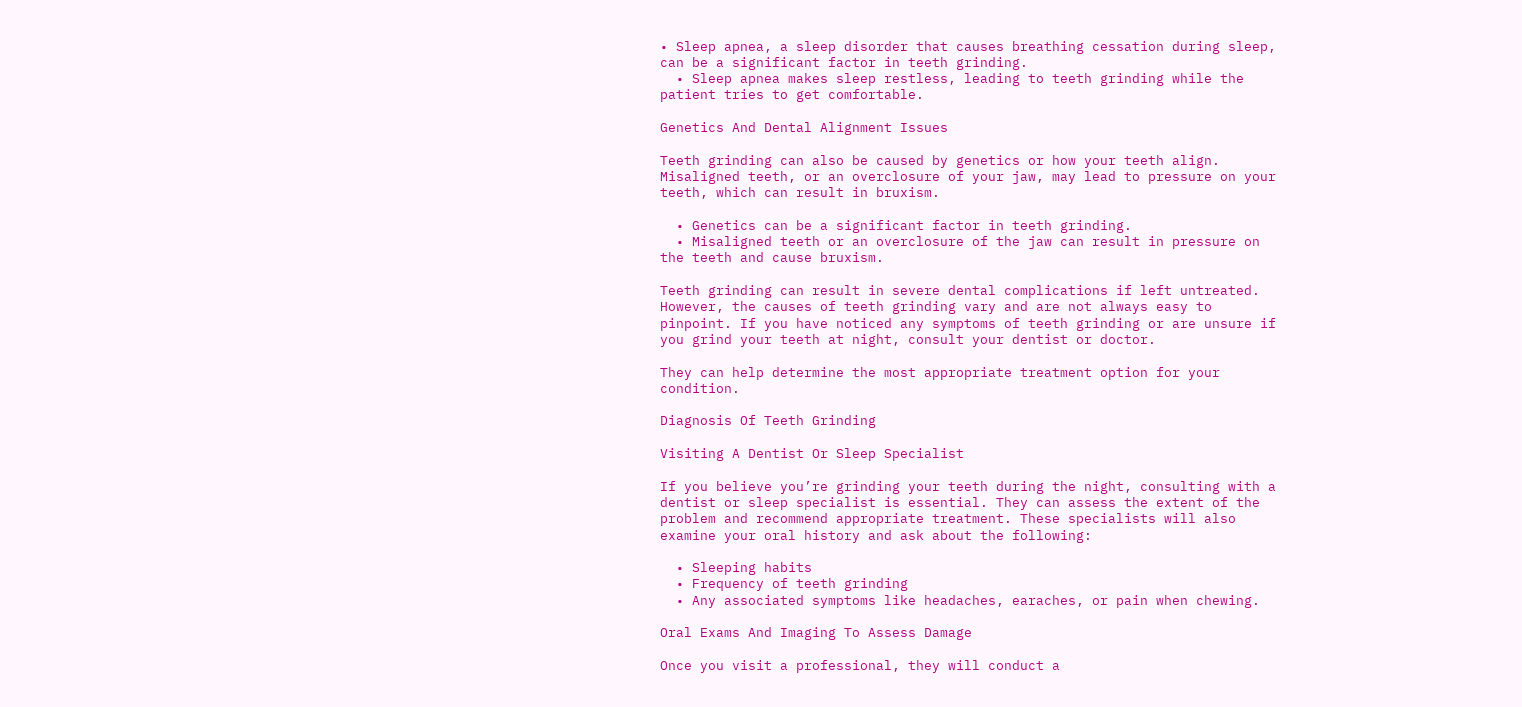• Sleep apnea, a sleep disorder that causes breathing cessation during sleep, can be a significant factor in teeth grinding.
  • Sleep apnea makes sleep restless, leading to teeth grinding while the patient tries to get comfortable.

Genetics And Dental Alignment Issues

Teeth grinding can also be caused by genetics or how your teeth align. Misaligned teeth, or an overclosure of your jaw, may lead to pressure on your teeth, which can result in bruxism.

  • Genetics can be a significant factor in teeth grinding.
  • Misaligned teeth or an overclosure of the jaw can result in pressure on the teeth and cause bruxism.

Teeth grinding can result in severe dental complications if left untreated. However, the causes of teeth grinding vary and are not always easy to pinpoint. If you have noticed any symptoms of teeth grinding or are unsure if you grind your teeth at night, consult your dentist or doctor.

They can help determine the most appropriate treatment option for your condition.

Diagnosis Of Teeth Grinding

Visiting A Dentist Or Sleep Specialist

If you believe you’re grinding your teeth during the night, consulting with a dentist or sleep specialist is essential. They can assess the extent of the problem and recommend appropriate treatment. These specialists will also examine your oral history and ask about the following:

  • Sleeping habits
  • Frequency of teeth grinding
  • Any associated symptoms like headaches, earaches, or pain when chewing.

Oral Exams And Imaging To Assess Damage

Once you visit a professional, they will conduct a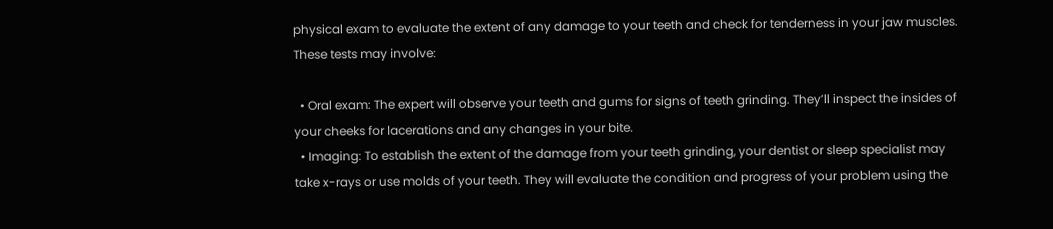physical exam to evaluate the extent of any damage to your teeth and check for tenderness in your jaw muscles. These tests may involve:

  • Oral exam: The expert will observe your teeth and gums for signs of teeth grinding. They’ll inspect the insides of your cheeks for lacerations and any changes in your bite.
  • Imaging: To establish the extent of the damage from your teeth grinding, your dentist or sleep specialist may take x-rays or use molds of your teeth. They will evaluate the condition and progress of your problem using the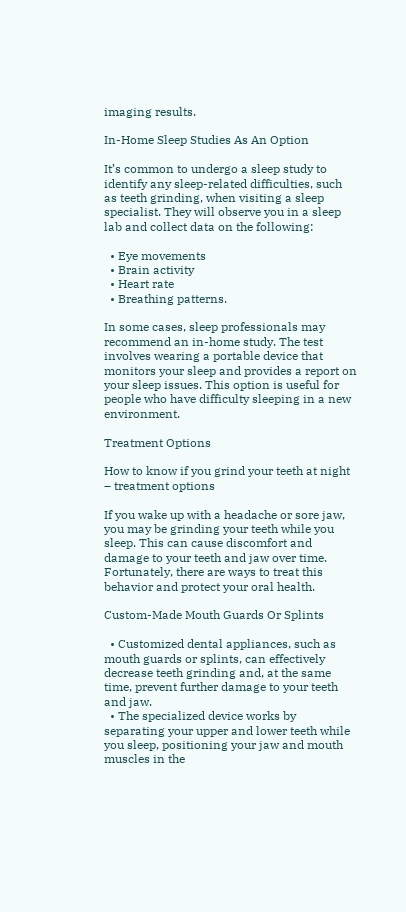imaging results.

In-Home Sleep Studies As An Option

It’s common to undergo a sleep study to identify any sleep-related difficulties, such as teeth grinding, when visiting a sleep specialist. They will observe you in a sleep lab and collect data on the following:

  • Eye movements
  • Brain activity
  • Heart rate
  • Breathing patterns.

In some cases, sleep professionals may recommend an in-home study. The test involves wearing a portable device that monitors your sleep and provides a report on your sleep issues. This option is useful for people who have difficulty sleeping in a new environment.

Treatment Options

How to know if you grind your teeth at night – treatment options

If you wake up with a headache or sore jaw, you may be grinding your teeth while you sleep. This can cause discomfort and damage to your teeth and jaw over time. Fortunately, there are ways to treat this behavior and protect your oral health.

Custom-Made Mouth Guards Or Splints

  • Customized dental appliances, such as mouth guards or splints, can effectively decrease teeth grinding and, at the same time, prevent further damage to your teeth and jaw.
  • The specialized device works by separating your upper and lower teeth while you sleep, positioning your jaw and mouth muscles in the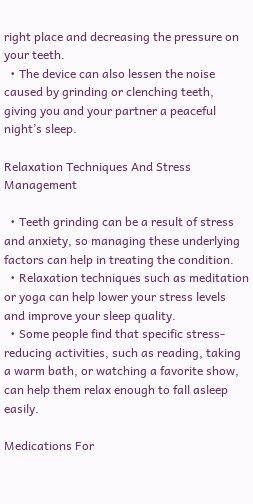right place and decreasing the pressure on your teeth.
  • The device can also lessen the noise caused by grinding or clenching teeth, giving you and your partner a peaceful night’s sleep.

Relaxation Techniques And Stress Management

  • Teeth grinding can be a result of stress and anxiety, so managing these underlying factors can help in treating the condition.
  • Relaxation techniques such as meditation or yoga can help lower your stress levels and improve your sleep quality.
  • Some people find that specific stress-reducing activities, such as reading, taking a warm bath, or watching a favorite show, can help them relax enough to fall asleep easily.

Medications For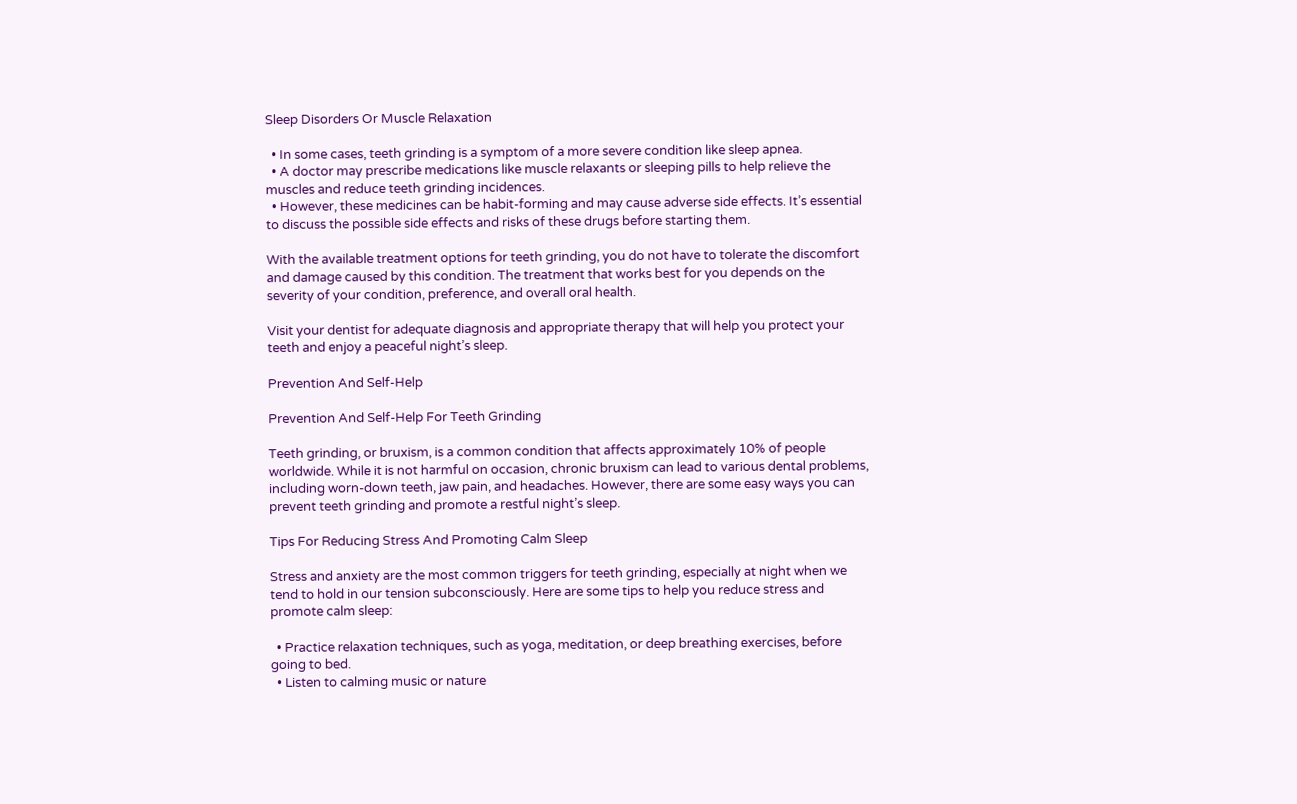Sleep Disorders Or Muscle Relaxation

  • In some cases, teeth grinding is a symptom of a more severe condition like sleep apnea.
  • A doctor may prescribe medications like muscle relaxants or sleeping pills to help relieve the muscles and reduce teeth grinding incidences.
  • However, these medicines can be habit-forming and may cause adverse side effects. It’s essential to discuss the possible side effects and risks of these drugs before starting them.

With the available treatment options for teeth grinding, you do not have to tolerate the discomfort and damage caused by this condition. The treatment that works best for you depends on the severity of your condition, preference, and overall oral health.

Visit your dentist for adequate diagnosis and appropriate therapy that will help you protect your teeth and enjoy a peaceful night’s sleep.

Prevention And Self-Help

Prevention And Self-Help For Teeth Grinding

Teeth grinding, or bruxism, is a common condition that affects approximately 10% of people worldwide. While it is not harmful on occasion, chronic bruxism can lead to various dental problems, including worn-down teeth, jaw pain, and headaches. However, there are some easy ways you can prevent teeth grinding and promote a restful night’s sleep.

Tips For Reducing Stress And Promoting Calm Sleep

Stress and anxiety are the most common triggers for teeth grinding, especially at night when we tend to hold in our tension subconsciously. Here are some tips to help you reduce stress and promote calm sleep:

  • Practice relaxation techniques, such as yoga, meditation, or deep breathing exercises, before going to bed.
  • Listen to calming music or nature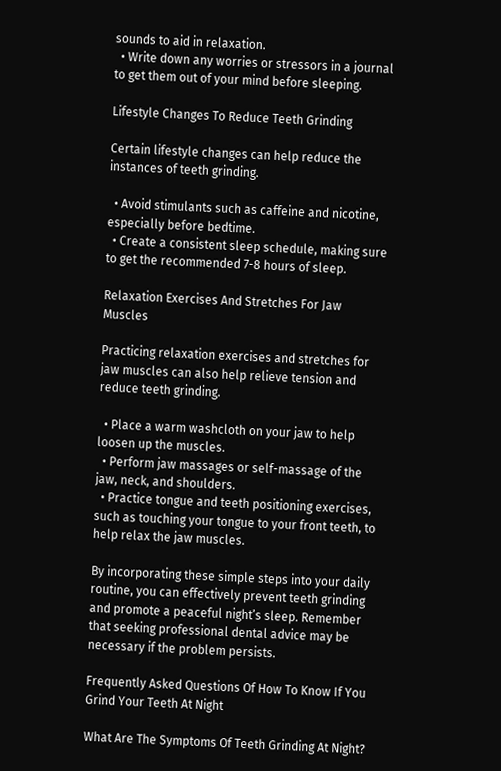sounds to aid in relaxation.
  • Write down any worries or stressors in a journal to get them out of your mind before sleeping.

Lifestyle Changes To Reduce Teeth Grinding

Certain lifestyle changes can help reduce the instances of teeth grinding.

  • Avoid stimulants such as caffeine and nicotine, especially before bedtime.
  • Create a consistent sleep schedule, making sure to get the recommended 7-8 hours of sleep.

Relaxation Exercises And Stretches For Jaw Muscles

Practicing relaxation exercises and stretches for jaw muscles can also help relieve tension and reduce teeth grinding.

  • Place a warm washcloth on your jaw to help loosen up the muscles.
  • Perform jaw massages or self-massage of the jaw, neck, and shoulders.
  • Practice tongue and teeth positioning exercises, such as touching your tongue to your front teeth, to help relax the jaw muscles.

By incorporating these simple steps into your daily routine, you can effectively prevent teeth grinding and promote a peaceful night’s sleep. Remember that seeking professional dental advice may be necessary if the problem persists.

Frequently Asked Questions Of How To Know If You Grind Your Teeth At Night

What Are The Symptoms Of Teeth Grinding At Night?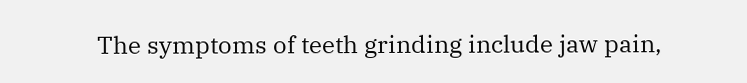The symptoms of teeth grinding include jaw pain,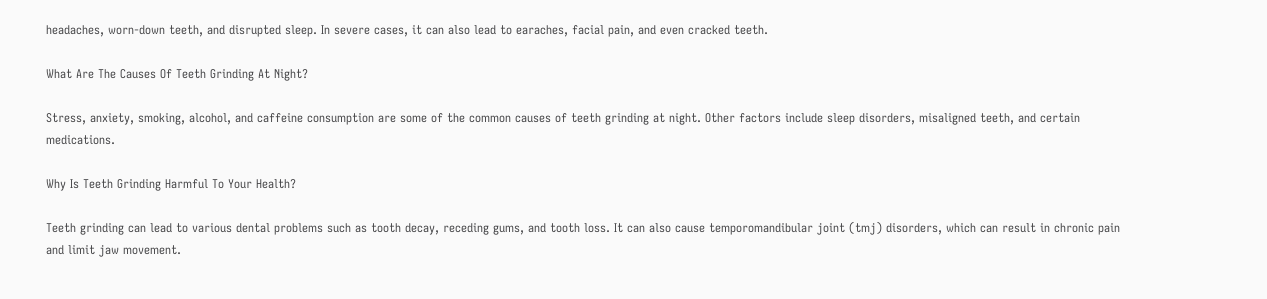headaches, worn-down teeth, and disrupted sleep. In severe cases, it can also lead to earaches, facial pain, and even cracked teeth.

What Are The Causes Of Teeth Grinding At Night?

Stress, anxiety, smoking, alcohol, and caffeine consumption are some of the common causes of teeth grinding at night. Other factors include sleep disorders, misaligned teeth, and certain medications.

Why Is Teeth Grinding Harmful To Your Health?

Teeth grinding can lead to various dental problems such as tooth decay, receding gums, and tooth loss. It can also cause temporomandibular joint (tmj) disorders, which can result in chronic pain and limit jaw movement.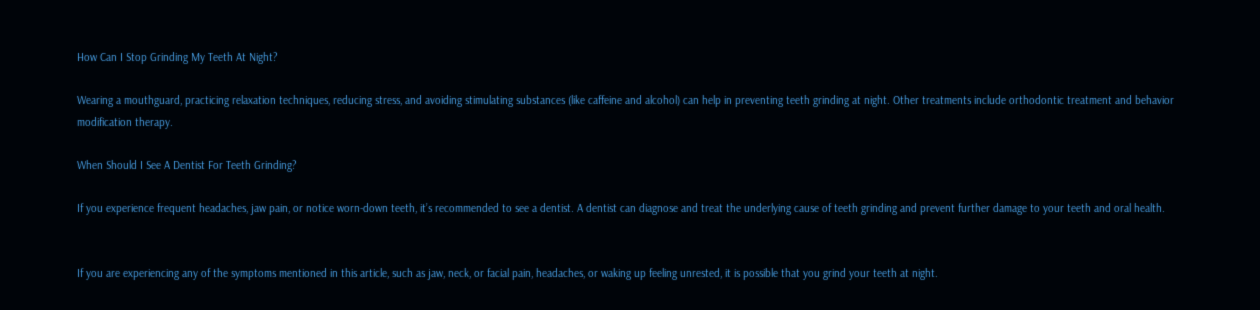How Can I Stop Grinding My Teeth At Night?

Wearing a mouthguard, practicing relaxation techniques, reducing stress, and avoiding stimulating substances (like caffeine and alcohol) can help in preventing teeth grinding at night. Other treatments include orthodontic treatment and behavior modification therapy.

When Should I See A Dentist For Teeth Grinding?

If you experience frequent headaches, jaw pain, or notice worn-down teeth, it’s recommended to see a dentist. A dentist can diagnose and treat the underlying cause of teeth grinding and prevent further damage to your teeth and oral health.


If you are experiencing any of the symptoms mentioned in this article, such as jaw, neck, or facial pain, headaches, or waking up feeling unrested, it is possible that you grind your teeth at night.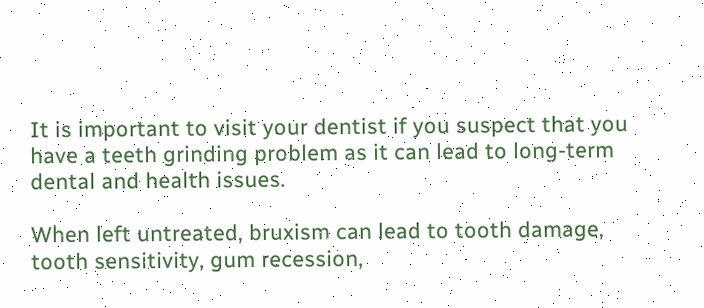It is important to visit your dentist if you suspect that you have a teeth grinding problem as it can lead to long-term dental and health issues.

When left untreated, bruxism can lead to tooth damage, tooth sensitivity, gum recession,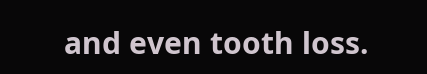and even tooth loss.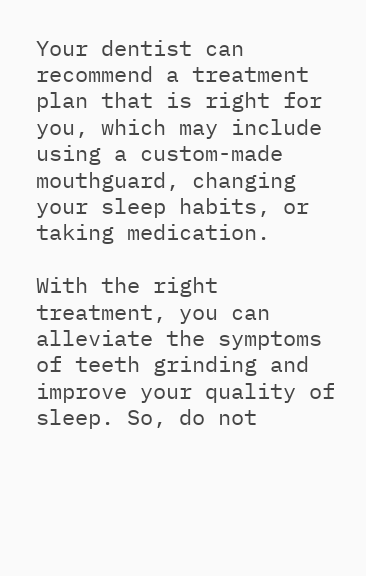Your dentist can recommend a treatment plan that is right for you, which may include using a custom-made mouthguard, changing your sleep habits, or taking medication.

With the right treatment, you can alleviate the symptoms of teeth grinding and improve your quality of sleep. So, do not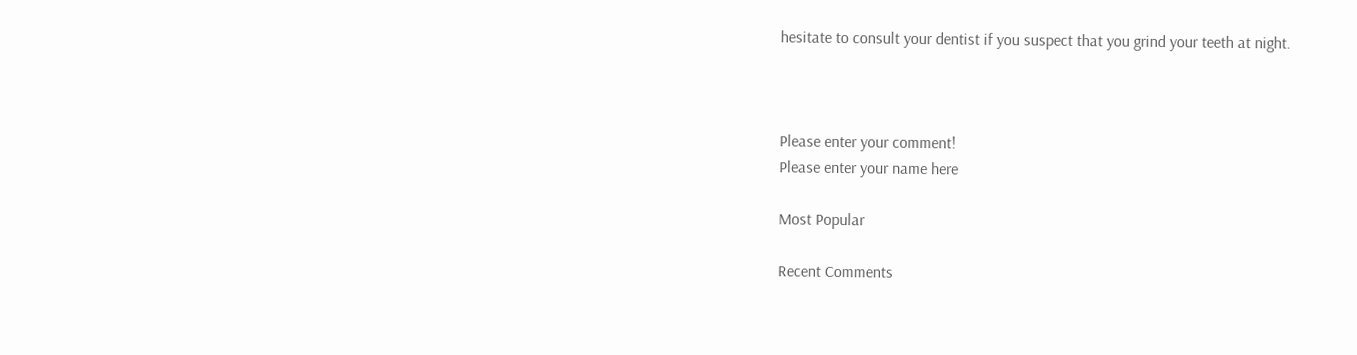hesitate to consult your dentist if you suspect that you grind your teeth at night.



Please enter your comment!
Please enter your name here

Most Popular

Recent Comments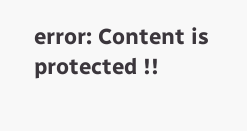error: Content is protected !!